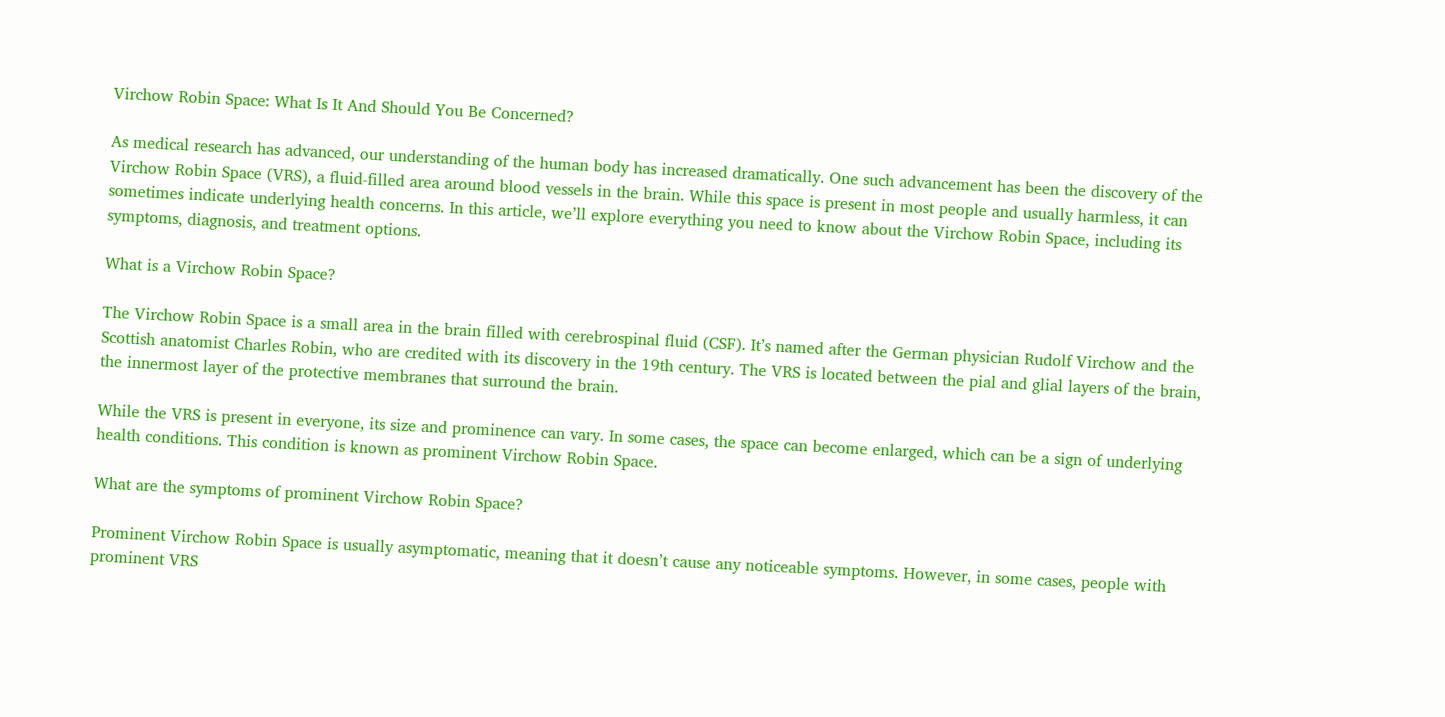Virchow Robin Space: What Is It And Should You Be Concerned?

As medical research has advanced, our understanding of the human body has increased dramatically. One such advancement has been the discovery of the Virchow Robin Space (VRS), a fluid-filled area around blood vessels in the brain. While this space is present in most people and usually harmless, it can sometimes indicate underlying health concerns. In this article, we’ll explore everything you need to know about the Virchow Robin Space, including its symptoms, diagnosis, and treatment options.

What is a Virchow Robin Space?

The Virchow Robin Space is a small area in the brain filled with cerebrospinal fluid (CSF). It’s named after the German physician Rudolf Virchow and the Scottish anatomist Charles Robin, who are credited with its discovery in the 19th century. The VRS is located between the pial and glial layers of the brain, the innermost layer of the protective membranes that surround the brain.

While the VRS is present in everyone, its size and prominence can vary. In some cases, the space can become enlarged, which can be a sign of underlying health conditions. This condition is known as prominent Virchow Robin Space.

What are the symptoms of prominent Virchow Robin Space?

Prominent Virchow Robin Space is usually asymptomatic, meaning that it doesn’t cause any noticeable symptoms. However, in some cases, people with prominent VRS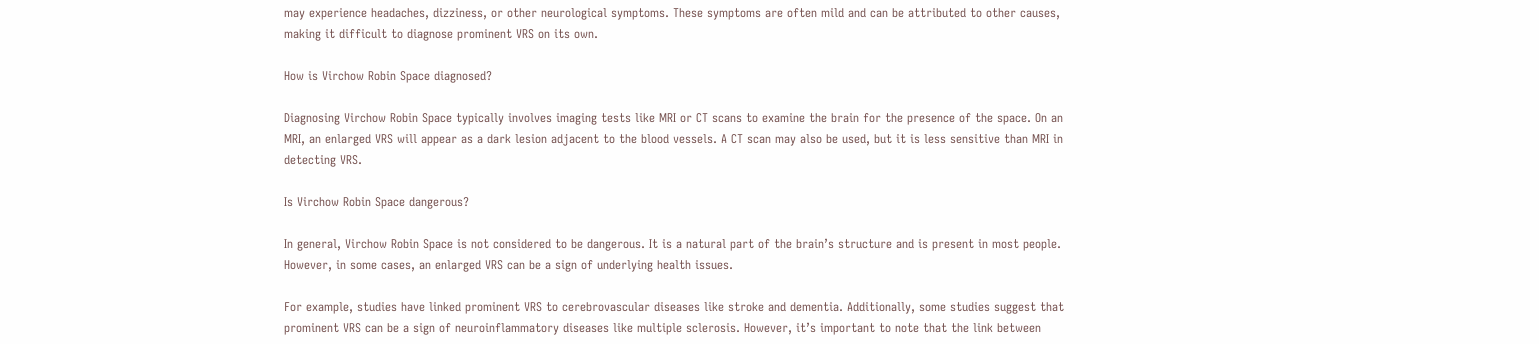may experience headaches, dizziness, or other neurological symptoms. These symptoms are often mild and can be attributed to other causes, making it difficult to diagnose prominent VRS on its own.

How is Virchow Robin Space diagnosed?

Diagnosing Virchow Robin Space typically involves imaging tests like MRI or CT scans to examine the brain for the presence of the space. On an MRI, an enlarged VRS will appear as a dark lesion adjacent to the blood vessels. A CT scan may also be used, but it is less sensitive than MRI in detecting VRS.

Is Virchow Robin Space dangerous?

In general, Virchow Robin Space is not considered to be dangerous. It is a natural part of the brain’s structure and is present in most people. However, in some cases, an enlarged VRS can be a sign of underlying health issues.

For example, studies have linked prominent VRS to cerebrovascular diseases like stroke and dementia. Additionally, some studies suggest that prominent VRS can be a sign of neuroinflammatory diseases like multiple sclerosis. However, it’s important to note that the link between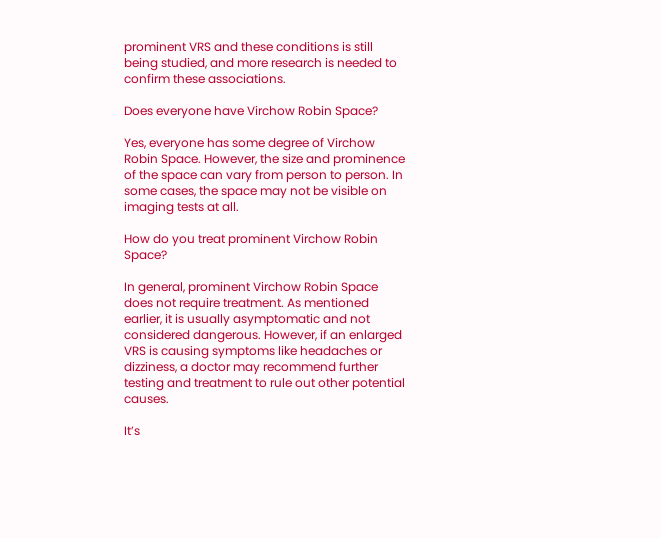prominent VRS and these conditions is still being studied, and more research is needed to confirm these associations.

Does everyone have Virchow Robin Space?

Yes, everyone has some degree of Virchow Robin Space. However, the size and prominence of the space can vary from person to person. In some cases, the space may not be visible on imaging tests at all.

How do you treat prominent Virchow Robin Space?

In general, prominent Virchow Robin Space does not require treatment. As mentioned earlier, it is usually asymptomatic and not considered dangerous. However, if an enlarged VRS is causing symptoms like headaches or dizziness, a doctor may recommend further testing and treatment to rule out other potential causes.

It’s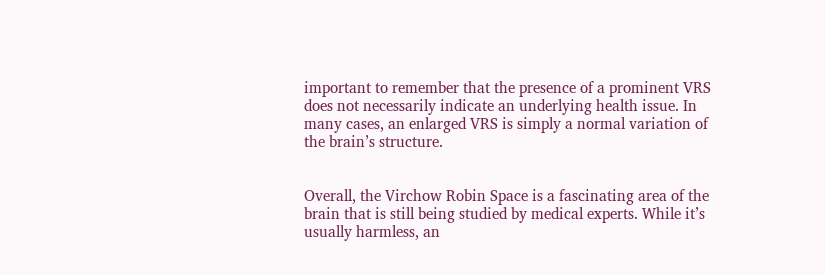important to remember that the presence of a prominent VRS does not necessarily indicate an underlying health issue. In many cases, an enlarged VRS is simply a normal variation of the brain’s structure.


Overall, the Virchow Robin Space is a fascinating area of the brain that is still being studied by medical experts. While it’s usually harmless, an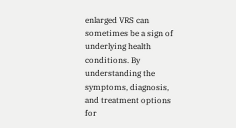enlarged VRS can sometimes be a sign of underlying health conditions. By understanding the symptoms, diagnosis, and treatment options for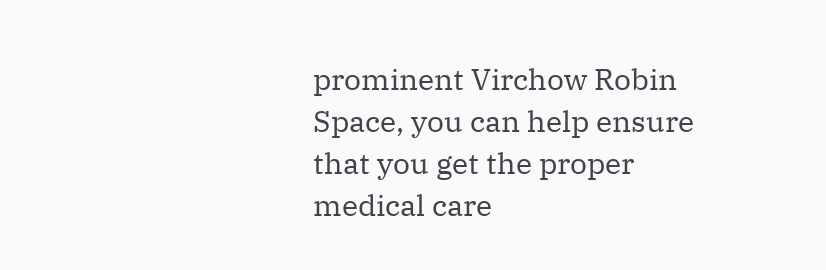prominent Virchow Robin Space, you can help ensure that you get the proper medical care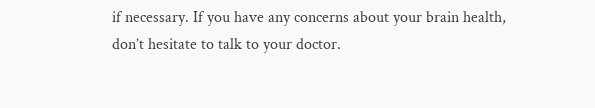if necessary. If you have any concerns about your brain health, don’t hesitate to talk to your doctor.